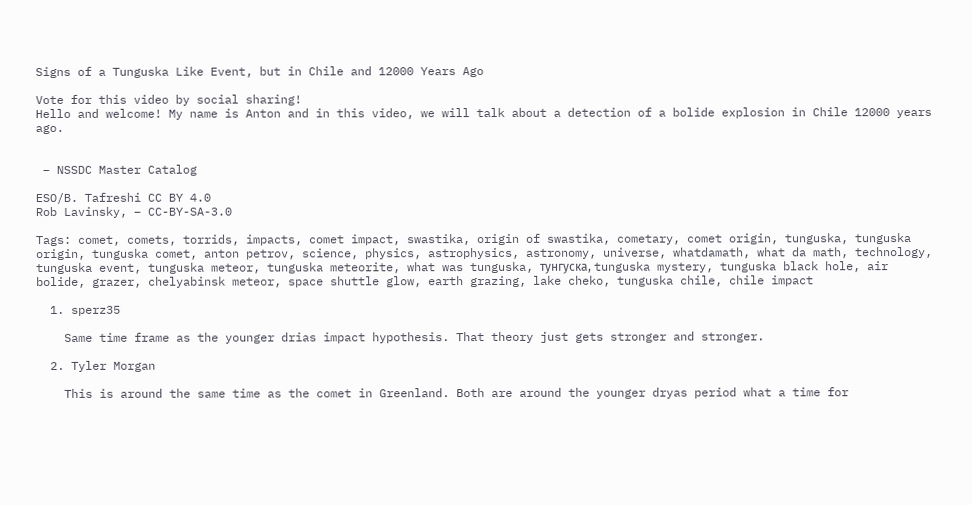Signs of a Tunguska Like Event, but in Chile and 12000 Years Ago

Vote for this video by social sharing!
Hello and welcome! My name is Anton and in this video, we will talk about a detection of a bolide explosion in Chile 12000 years ago.


 – NSSDC Master Catalog

ESO/B. Tafreshi CC BY 4.0
Rob Lavinsky, – CC-BY-SA-3.0

Tags: comet, comets, torrids, impacts, comet impact, swastika, origin of swastika, cometary, comet origin, tunguska, tunguska origin, tunguska comet, anton petrov, science, physics, astrophysics, astronomy, universe, whatdamath, what da math, technology, tunguska event, tunguska meteor, tunguska meteorite, what was tunguska, тунгуска, tunguska mystery, tunguska black hole, air bolide, grazer, chelyabinsk meteor, space shuttle glow, earth grazing, lake cheko, tunguska chile, chile impact

  1. sperz35

    Same time frame as the younger drias impact hypothesis. That theory just gets stronger and stronger.

  2. Tyler Morgan

    This is around the same time as the comet in Greenland. Both are around the younger dryas period what a time for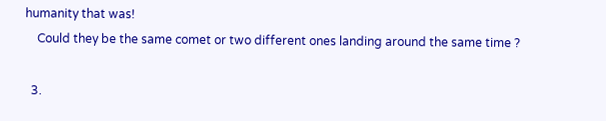humanity that was!
    Could they be the same comet or two different ones landing around the same time ?

  3.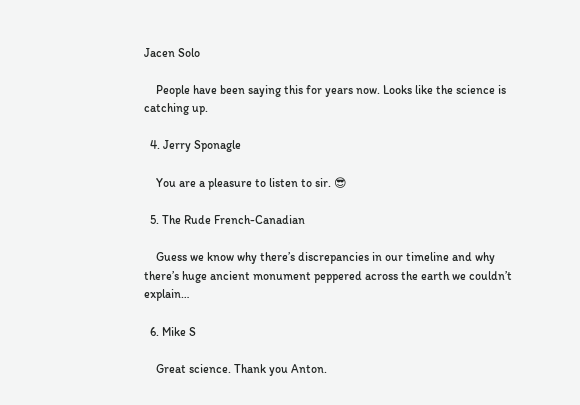Jacen Solo

    People have been saying this for years now. Looks like the science is catching up.

  4. Jerry Sponagle

    You are a pleasure to listen to sir. 😎

  5. The Rude French-Canadian

    Guess we know why there’s discrepancies in our timeline and why there’s huge ancient monument peppered across the earth we couldn’t explain…

  6. Mike S

    Great science. Thank you Anton.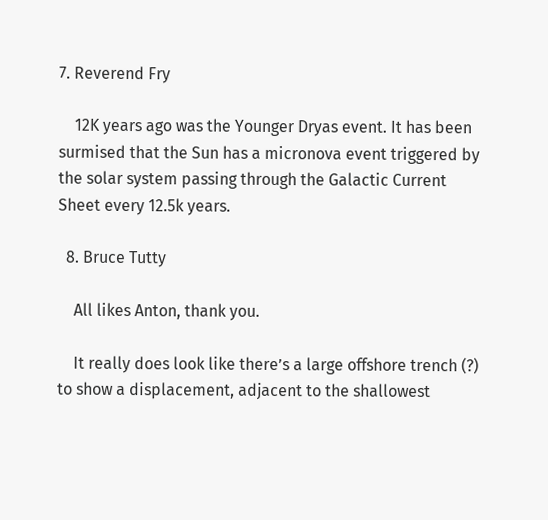7. Reverend Fry

    12K years ago was the Younger Dryas event. It has been surmised that the Sun has a micronova event triggered by the solar system passing through the Galactic Current Sheet every 12.5k years.

  8. Bruce Tutty

    All likes Anton, thank you.

    It really does look like there’s a large offshore trench (?) to show a displacement, adjacent to the shallowest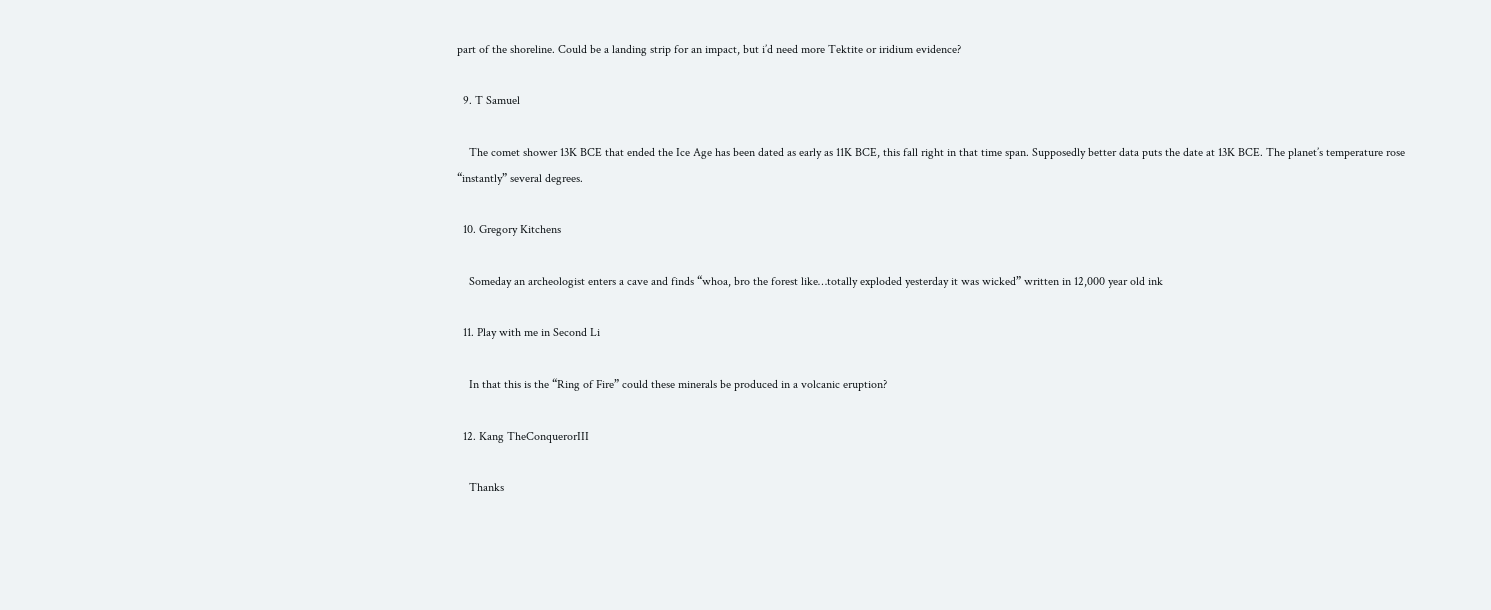part of the shoreline. Could be a landing strip for an impact, but i’d need more Tektite or iridium evidence?

  9. T Samuel

    The comet shower 13K BCE that ended the Ice Age has been dated as early as 11K BCE, this fall right in that time span. Supposedly better data puts the date at 13K BCE. The planet’s temperature rose “instantly” several degrees.

  10. Gregory Kitchens

    Someday an archeologist enters a cave and finds “whoa, bro the forest like…totally exploded yesterday it was wicked” written in 12,000 year old ink

  11. Play with me in Second Li

    In that this is the “Ring of Fire” could these minerals be produced in a volcanic eruption?

  12. Kang TheConquerorIII

    Thanks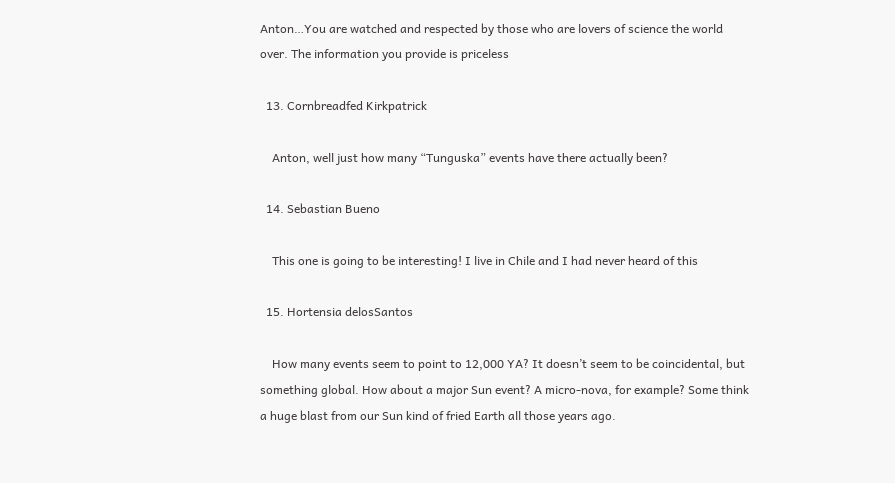Anton…You are watched and respected by those who are lovers of science the world over. The information you provide is priceless

  13. Cornbreadfed Kirkpatrick

    Anton, well just how many “Tunguska” events have there actually been?

  14. Sebastian Bueno

    This one is going to be interesting! I live in Chile and I had never heard of this

  15. Hortensia delosSantos

    How many events seem to point to 12,000 YA? It doesn’t seem to be coincidental, but something global. How about a major Sun event? A micro-nova, for example? Some think a huge blast from our Sun kind of fried Earth all those years ago.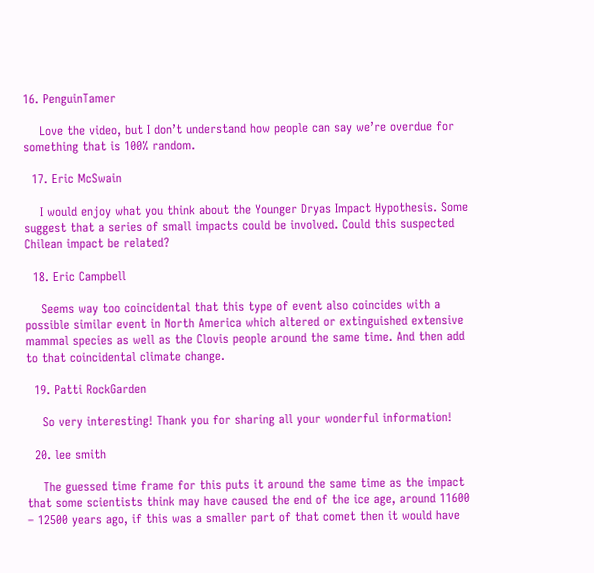16. PenguinTamer

    Love the video, but I don’t understand how people can say we’re overdue for something that is 100% random.

  17. Eric McSwain

    I would enjoy what you think about the Younger Dryas Impact Hypothesis. Some suggest that a series of small impacts could be involved. Could this suspected Chilean impact be related?

  18. Eric Campbell

    Seems way too coincidental that this type of event also coincides with a possible similar event in North America which altered or extinguished extensive mammal species as well as the Clovis people around the same time. And then add to that coincidental climate change.

  19. Patti RockGarden

    So very interesting! Thank you for sharing all your wonderful information!

  20. lee smith

    The guessed time frame for this puts it around the same time as the impact that some scientists think may have caused the end of the ice age, around 11600 – 12500 years ago, if this was a smaller part of that comet then it would have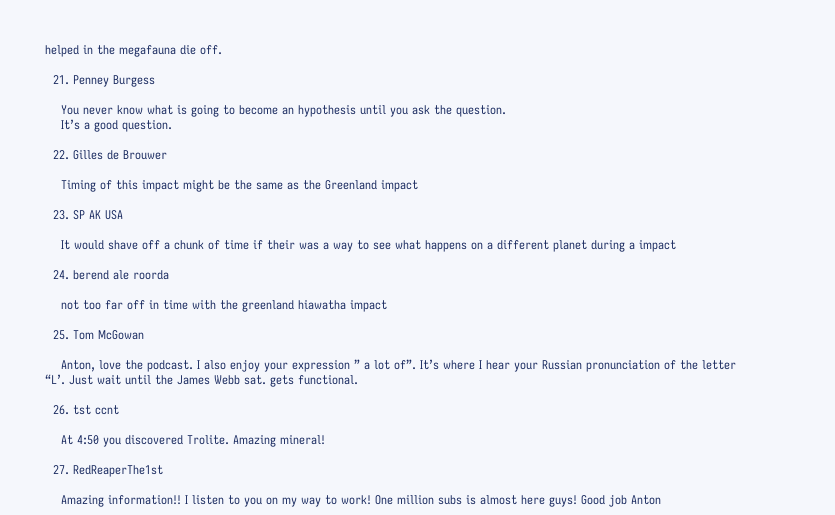helped in the megafauna die off.

  21. Penney Burgess

    You never know what is going to become an hypothesis until you ask the question.
    It’s a good question.

  22. Gilles de Brouwer

    Timing of this impact might be the same as the Greenland impact

  23. SP AK USA

    It would shave off a chunk of time if their was a way to see what happens on a different planet during a impact

  24. berend ale roorda

    not too far off in time with the greenland hiawatha impact

  25. Tom McGowan

    Anton, love the podcast. I also enjoy your expression ” a lot of”. It’s where I hear your Russian pronunciation of the letter “L’. Just wait until the James Webb sat. gets functional.

  26. tst ccnt

    At 4:50 you discovered Trolite. Amazing mineral!

  27. RedReaperThe1st

    Amazing information!! I listen to you on my way to work! One million subs is almost here guys! Good job Anton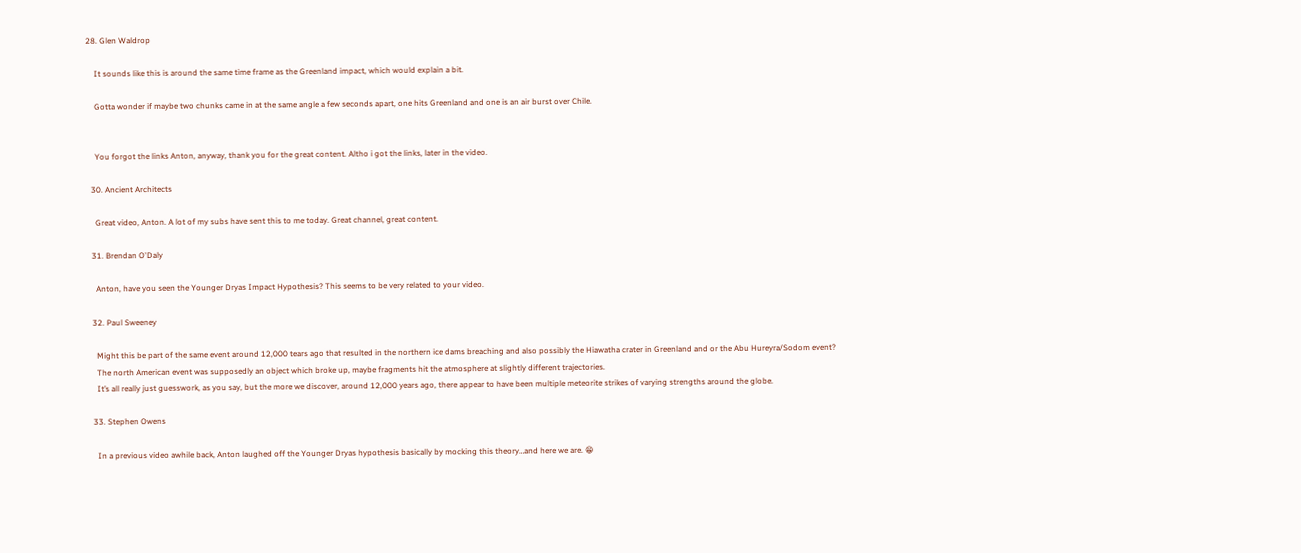28. Glen Waldrop

    It sounds like this is around the same time frame as the Greenland impact, which would explain a bit.

    Gotta wonder if maybe two chunks came in at the same angle a few seconds apart, one hits Greenland and one is an air burst over Chile.


    You forgot the links Anton, anyway, thank you for the great content. Altho i got the links, later in the video.

  30. Ancient Architects

    Great video, Anton. A lot of my subs have sent this to me today. Great channel, great content.

  31. Brendan O'Daly

    Anton, have you seen the Younger Dryas Impact Hypothesis? This seems to be very related to your video.

  32. Paul Sweeney

    Might this be part of the same event around 12,000 tears ago that resulted in the northern ice dams breaching and also possibly the Hiawatha crater in Greenland and or the Abu Hureyra/Sodom event?
    The north American event was supposedly an object which broke up, maybe fragments hit the atmosphere at slightly different trajectories.
    It’s all really just guesswork, as you say, but the more we discover, around 12,000 years ago, there appear to have been multiple meteorite strikes of varying strengths around the globe.

  33. Stephen Owens

    In a previous video awhile back, Anton laughed off the Younger Dryas hypothesis basically by mocking this theory…and here we are. 😁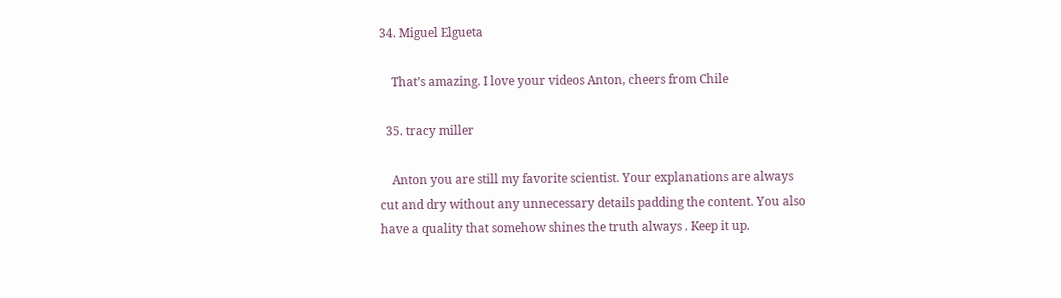34. Miguel Elgueta

    That’s amazing. I love your videos Anton, cheers from Chile

  35. tracy miller

    Anton you are still my favorite scientist. Your explanations are always cut and dry without any unnecessary details padding the content. You also have a quality that somehow shines the truth always . Keep it up.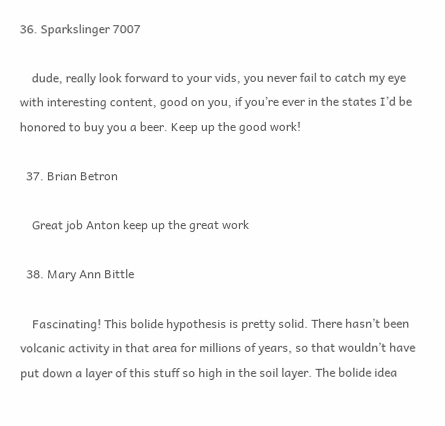36. Sparkslinger 7007

    dude, really look forward to your vids, you never fail to catch my eye with interesting content, good on you, if you’re ever in the states I’d be honored to buy you a beer. Keep up the good work!

  37. Brian Betron

    Great job Anton keep up the great work

  38. Mary Ann Bittle

    Fascinating! This bolide hypothesis is pretty solid. There hasn’t been volcanic activity in that area for millions of years, so that wouldn’t have put down a layer of this stuff so high in the soil layer. The bolide idea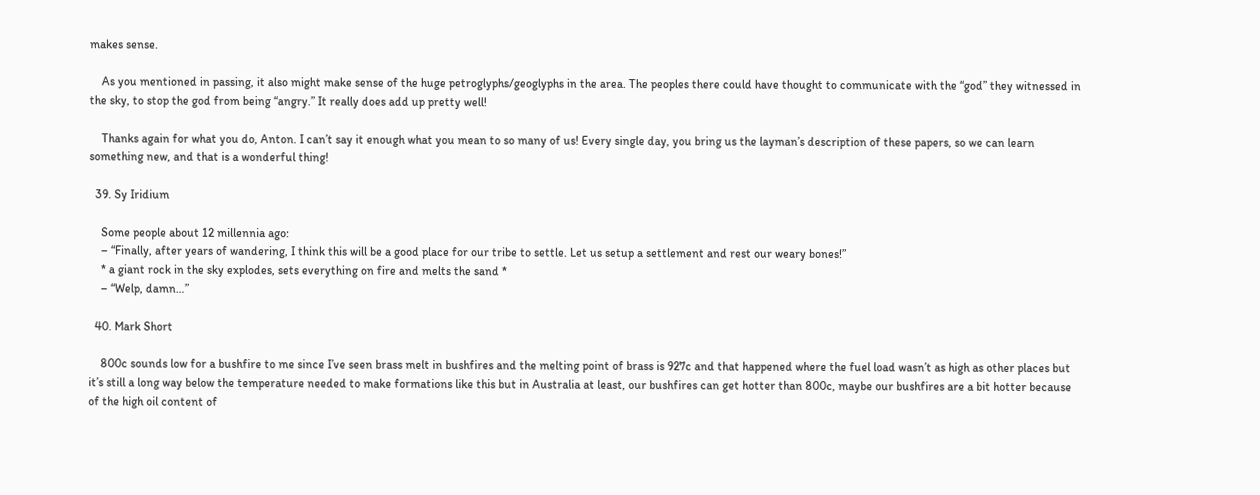makes sense.

    As you mentioned in passing, it also might make sense of the huge petroglyphs/geoglyphs in the area. The peoples there could have thought to communicate with the “god” they witnessed in the sky, to stop the god from being “angry.” It really does add up pretty well!

    Thanks again for what you do, Anton. I can’t say it enough what you mean to so many of us! Every single day, you bring us the layman’s description of these papers, so we can learn something new, and that is a wonderful thing!

  39. Sy Iridium

    Some people about 12 millennia ago:
    – “Finally, after years of wandering, I think this will be a good place for our tribe to settle. Let us setup a settlement and rest our weary bones!”
    * a giant rock in the sky explodes, sets everything on fire and melts the sand *
    – “Welp, damn…”

  40. Mark Short

    800c sounds low for a bushfire to me since I’ve seen brass melt in bushfires and the melting point of brass is 927c and that happened where the fuel load wasn’t as high as other places but it’s still a long way below the temperature needed to make formations like this but in Australia at least, our bushfires can get hotter than 800c, maybe our bushfires are a bit hotter because of the high oil content of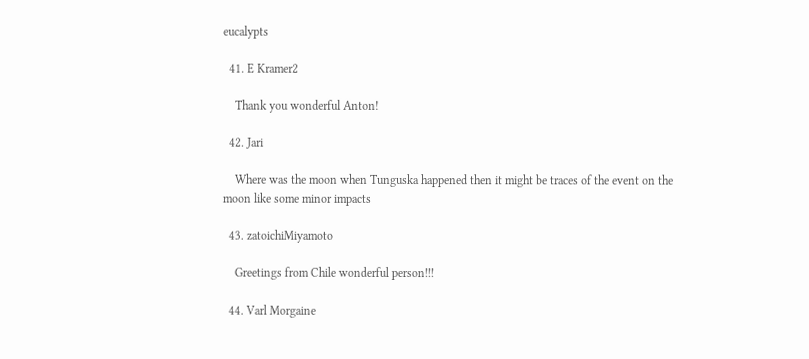eucalypts

  41. E Kramer2

    Thank you wonderful Anton!

  42. Jari

    Where was the moon when Tunguska happened then it might be traces of the event on the moon like some minor impacts

  43. zatoichiMiyamoto

    Greetings from Chile wonderful person!!!

  44. Varl Morgaine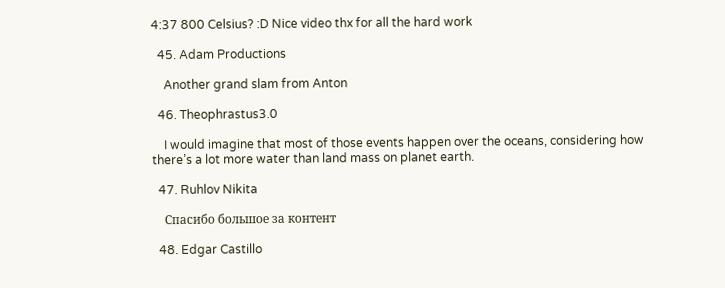4:37 800 Celsius? :D Nice video thx for all the hard work

  45. Adam Productions

    Another grand slam from Anton

  46. Theophrastus3.0

    I would imagine that most of those events happen over the oceans, considering how there’s a lot more water than land mass on planet earth.

  47. Ruhlov Nikita

    Спасибо большое за контент

  48. Edgar Castillo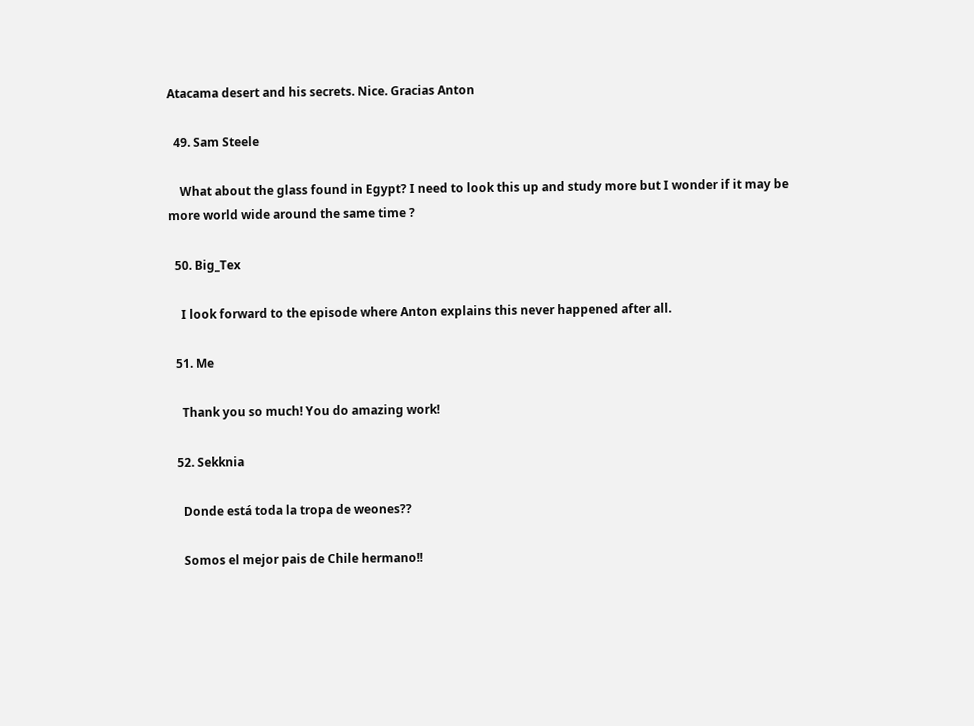Atacama desert and his secrets. Nice. Gracias Anton

  49. Sam Steele

    What about the glass found in Egypt? I need to look this up and study more but I wonder if it may be more world wide around the same time ?

  50. Big_Tex

    I look forward to the episode where Anton explains this never happened after all.

  51. Me

    Thank you so much! You do amazing work!

  52. Sekknia

    Donde está toda la tropa de weones??

    Somos el mejor pais de Chile hermano!!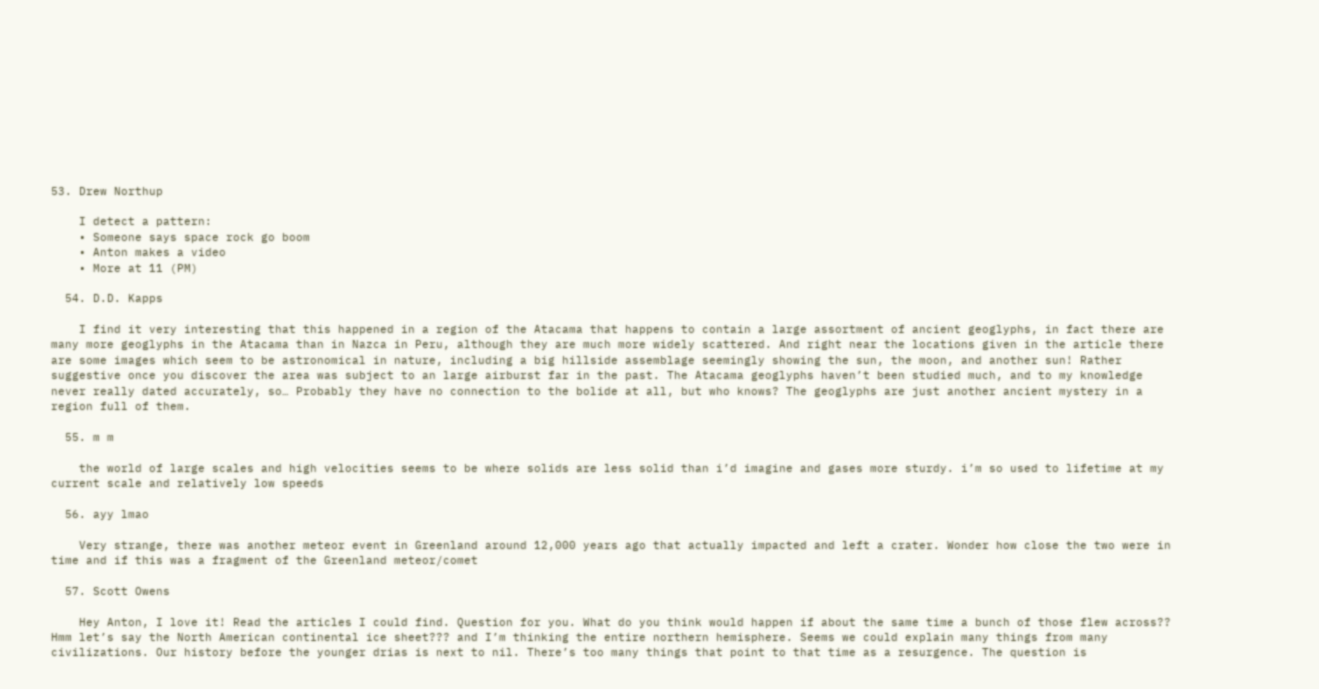53. Drew Northup

    I detect a pattern:
    • Someone says space rock go boom
    • Anton makes a video
    • More at 11 (PM)

  54. D.D. Kapps

    I find it very interesting that this happened in a region of the Atacama that happens to contain a large assortment of ancient geoglyphs, in fact there are many more geoglyphs in the Atacama than in Nazca in Peru, although they are much more widely scattered. And right near the locations given in the article there are some images which seem to be astronomical in nature, including a big hillside assemblage seemingly showing the sun, the moon, and another sun! Rather suggestive once you discover the area was subject to an large airburst far in the past. The Atacama geoglyphs haven’t been studied much, and to my knowledge never really dated accurately, so… Probably they have no connection to the bolide at all, but who knows? The geoglyphs are just another ancient mystery in a region full of them.

  55. m m

    the world of large scales and high velocities seems to be where solids are less solid than i’d imagine and gases more sturdy. i’m so used to lifetime at my current scale and relatively low speeds

  56. ayy lmao

    Very strange, there was another meteor event in Greenland around 12,000 years ago that actually impacted and left a crater. Wonder how close the two were in time and if this was a fragment of the Greenland meteor/comet

  57. Scott Owens

    Hey Anton, I love it! Read the articles I could find. Question for you. What do you think would happen if about the same time a bunch of those flew across?? Hmm let’s say the North American continental ice sheet??? and I’m thinking the entire northern hemisphere. Seems we could explain many things from many civilizations. Our history before the younger drias is next to nil. There’s too many things that point to that time as a resurgence. The question is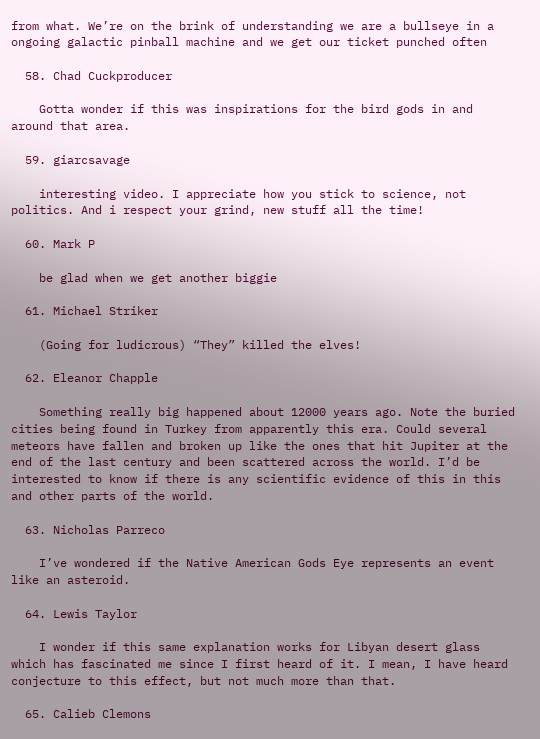from what. We’re on the brink of understanding we are a bullseye in a ongoing galactic pinball machine and we get our ticket punched often

  58. Chad Cuckproducer

    Gotta wonder if this was inspirations for the bird gods in and around that area.

  59. giarcsavage

    interesting video. I appreciate how you stick to science, not politics. And i respect your grind, new stuff all the time!

  60. Mark P

    be glad when we get another biggie

  61. Michael Striker

    (Going for ludicrous) “They” killed the elves!

  62. Eleanor Chapple

    Something really big happened about 12000 years ago. Note the buried cities being found in Turkey from apparently this era. Could several meteors have fallen and broken up like the ones that hit Jupiter at the end of the last century and been scattered across the world. I’d be interested to know if there is any scientific evidence of this in this and other parts of the world.

  63. Nicholas Parreco

    I’ve wondered if the Native American Gods Eye represents an event like an asteroid.

  64. Lewis Taylor

    I wonder if this same explanation works for Libyan desert glass which has fascinated me since I first heard of it. I mean, I have heard conjecture to this effect, but not much more than that.

  65. Calieb Clemons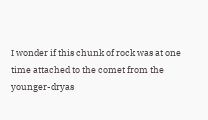I wonder if this chunk of rock was at one time attached to the comet from the younger-dryas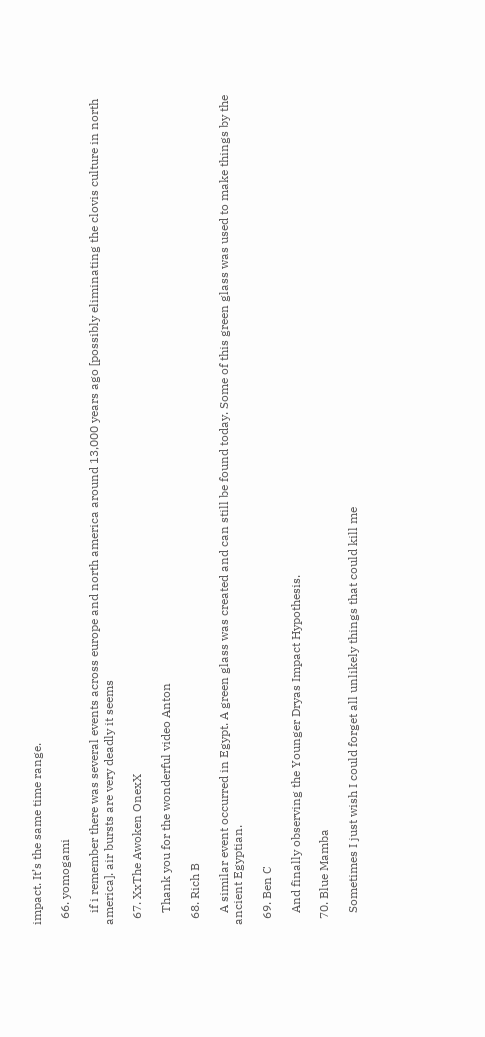impact. It’s the same time range.

  66. yomogami

    if i remember there was several events across europe and north america around 13,000 years ago [possibly eliminating the clovis culture in north america]. air bursts are very deadly it seems

  67. XxThe Awoken OnexX

    Thank you for the wonderful video Anton

  68. Rich B

    A similar event occurred in Egypt. A green glass was created and can still be found today. Some of this green glass was used to make things by the ancient Egyptian.

  69. Ben C

    And finally observing the Younger Dryas Impact Hypothesis.

  70. Blue Mamba

    Sometimes I just wish I could forget all unlikely things that could kill me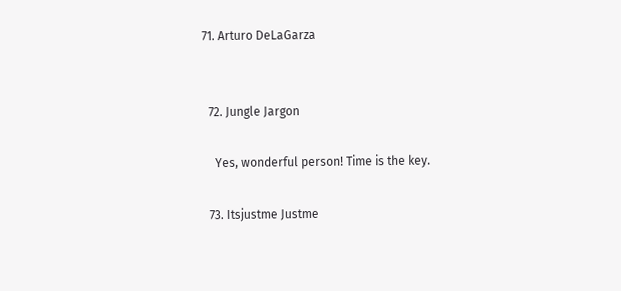71. Arturo DeLaGarza


  72. Jungle Jargon

    Yes, wonderful person! Time is the key.

  73. Itsjustme Justme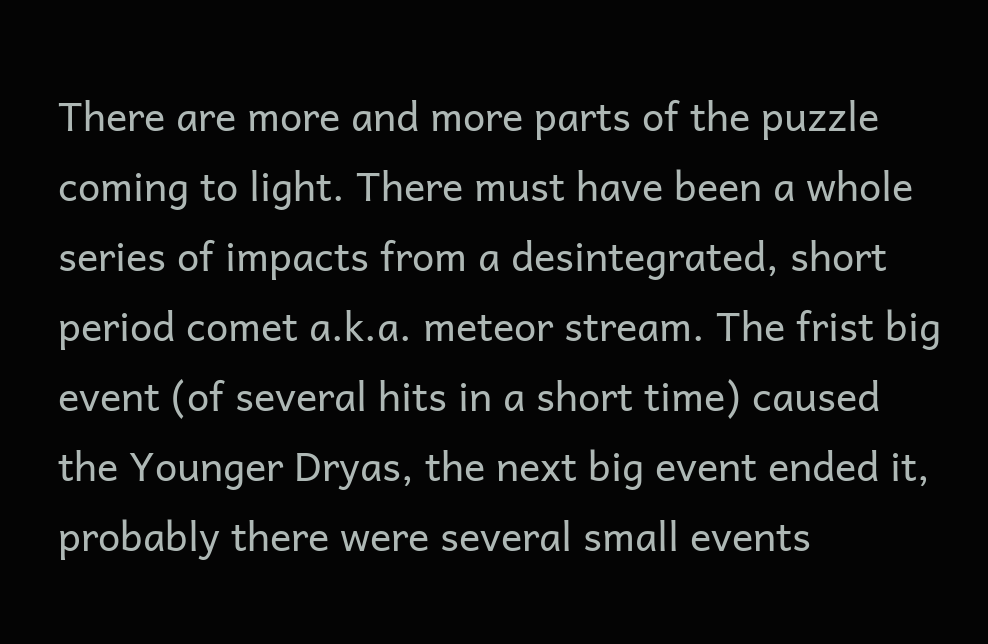There are more and more parts of the puzzle coming to light. There must have been a whole series of impacts from a desintegrated, short period comet a.k.a. meteor stream. The frist big event (of several hits in a short time) caused the Younger Dryas, the next big event ended it, probably there were several small events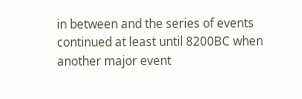in between and the series of events continued at least until 8200BC when another major event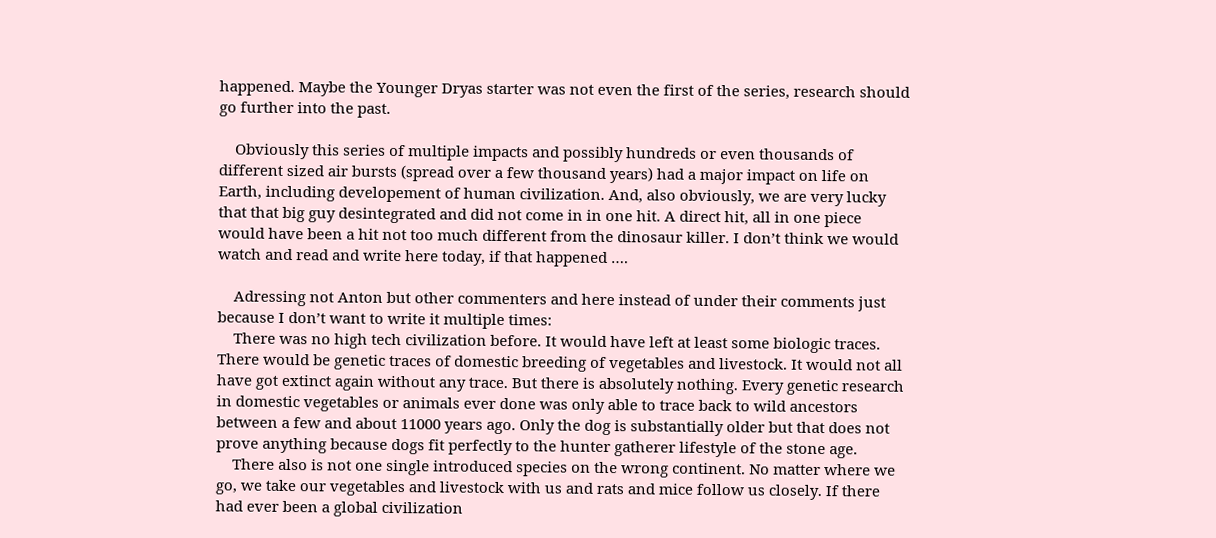happened. Maybe the Younger Dryas starter was not even the first of the series, research should go further into the past.

    Obviously this series of multiple impacts and possibly hundreds or even thousands of different sized air bursts (spread over a few thousand years) had a major impact on life on Earth, including developement of human civilization. And, also obviously, we are very lucky that that big guy desintegrated and did not come in in one hit. A direct hit, all in one piece would have been a hit not too much different from the dinosaur killer. I don’t think we would watch and read and write here today, if that happened ….

    Adressing not Anton but other commenters and here instead of under their comments just because I don’t want to write it multiple times:
    There was no high tech civilization before. It would have left at least some biologic traces. There would be genetic traces of domestic breeding of vegetables and livestock. It would not all have got extinct again without any trace. But there is absolutely nothing. Every genetic research in domestic vegetables or animals ever done was only able to trace back to wild ancestors between a few and about 11000 years ago. Only the dog is substantially older but that does not prove anything because dogs fit perfectly to the hunter gatherer lifestyle of the stone age.
    There also is not one single introduced species on the wrong continent. No matter where we go, we take our vegetables and livestock with us and rats and mice follow us closely. If there had ever been a global civilization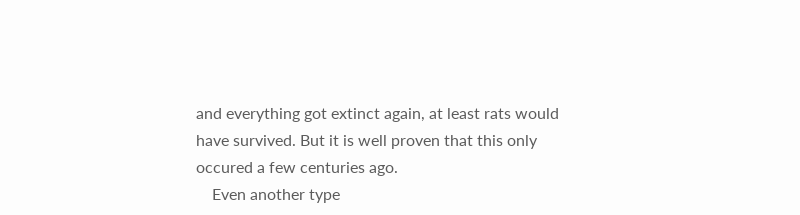and everything got extinct again, at least rats would have survived. But it is well proven that this only occured a few centuries ago.
    Even another type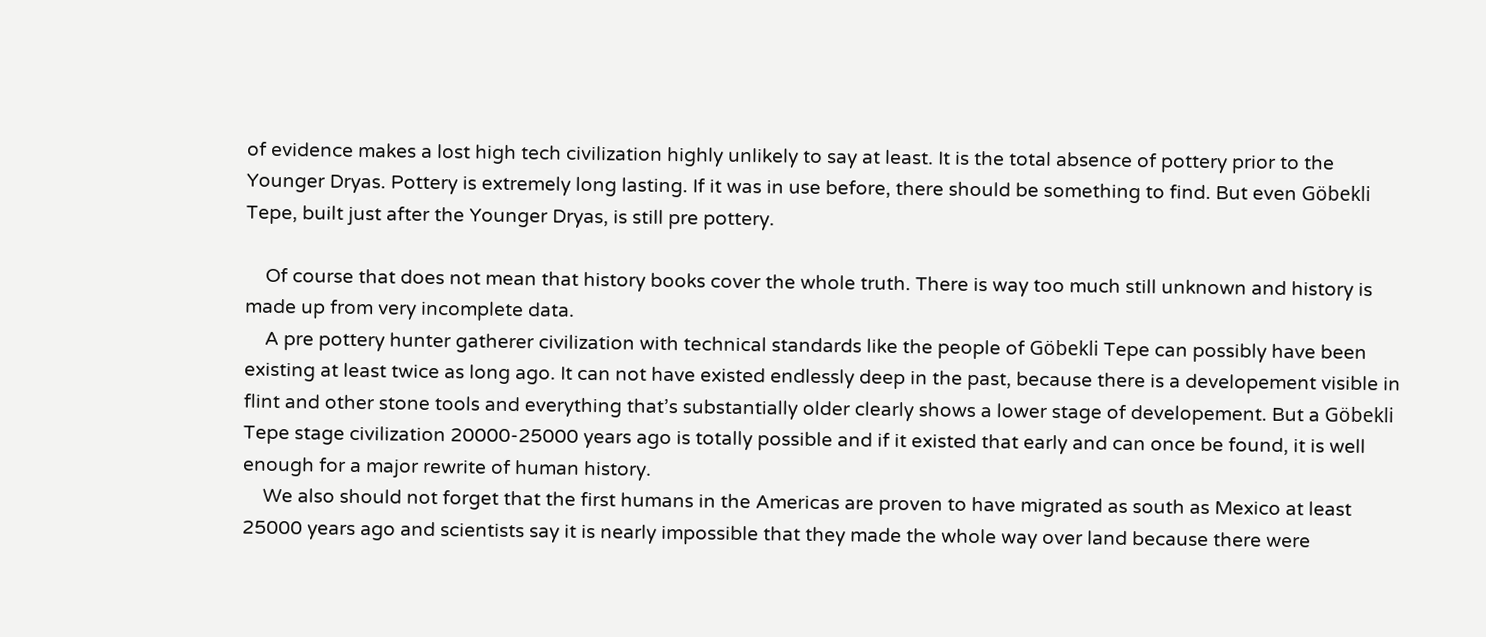of evidence makes a lost high tech civilization highly unlikely to say at least. It is the total absence of pottery prior to the Younger Dryas. Pottery is extremely long lasting. If it was in use before, there should be something to find. But even Göbekli Tepe, built just after the Younger Dryas, is still pre pottery.

    Of course that does not mean that history books cover the whole truth. There is way too much still unknown and history is made up from very incomplete data.
    A pre pottery hunter gatherer civilization with technical standards like the people of Göbekli Tepe can possibly have been existing at least twice as long ago. It can not have existed endlessly deep in the past, because there is a developement visible in flint and other stone tools and everything that’s substantially older clearly shows a lower stage of developement. But a Göbekli Tepe stage civilization 20000-25000 years ago is totally possible and if it existed that early and can once be found, it is well enough for a major rewrite of human history.
    We also should not forget that the first humans in the Americas are proven to have migrated as south as Mexico at least 25000 years ago and scientists say it is nearly impossible that they made the whole way over land because there were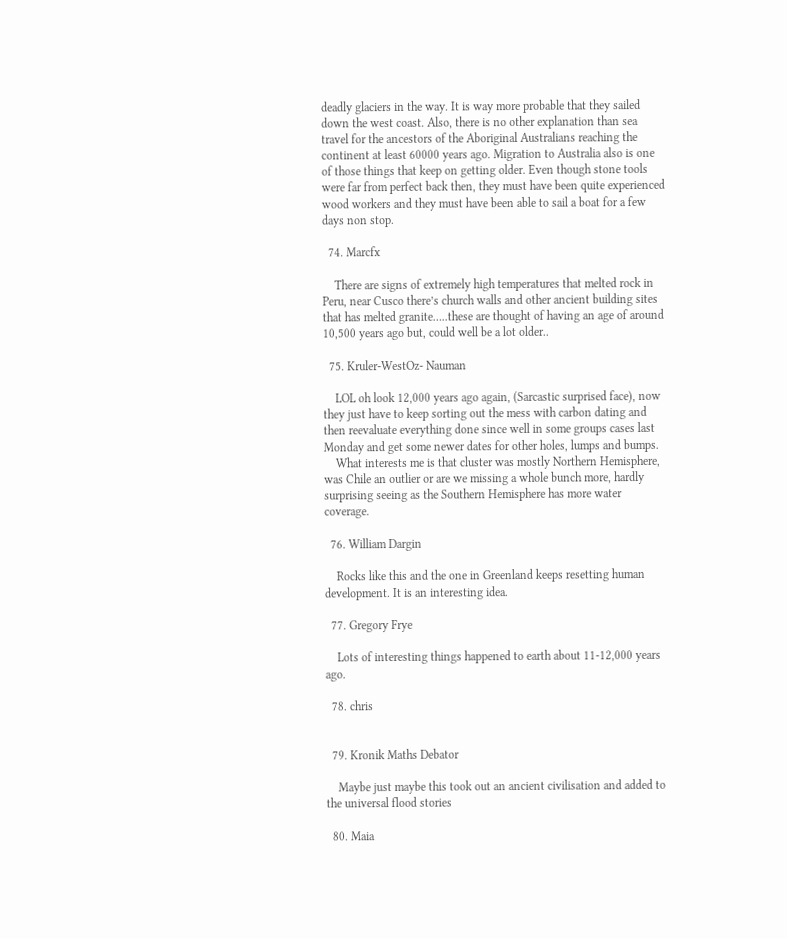deadly glaciers in the way. It is way more probable that they sailed down the west coast. Also, there is no other explanation than sea travel for the ancestors of the Aboriginal Australians reaching the continent at least 60000 years ago. Migration to Australia also is one of those things that keep on getting older. Even though stone tools were far from perfect back then, they must have been quite experienced wood workers and they must have been able to sail a boat for a few days non stop.

  74. Marcfx

    There are signs of extremely high temperatures that melted rock in Peru, near Cusco there’s church walls and other ancient building sites that has melted granite…..these are thought of having an age of around 10,500 years ago but, could well be a lot older..

  75. Kruler-WestOz- Nauman

    LOL oh look 12,000 years ago again, (Sarcastic surprised face), now they just have to keep sorting out the mess with carbon dating and then reevaluate everything done since well in some groups cases last Monday and get some newer dates for other holes, lumps and bumps.
    What interests me is that cluster was mostly Northern Hemisphere, was Chile an outlier or are we missing a whole bunch more, hardly surprising seeing as the Southern Hemisphere has more water coverage.

  76. William Dargin

    Rocks like this and the one in Greenland keeps resetting human development. It is an interesting idea.

  77. Gregory Frye

    Lots of interesting things happened to earth about 11-12,000 years ago.

  78. chris


  79. Kronik Maths Debator

    Maybe just maybe this took out an ancient civilisation and added to the universal flood stories

  80. Maia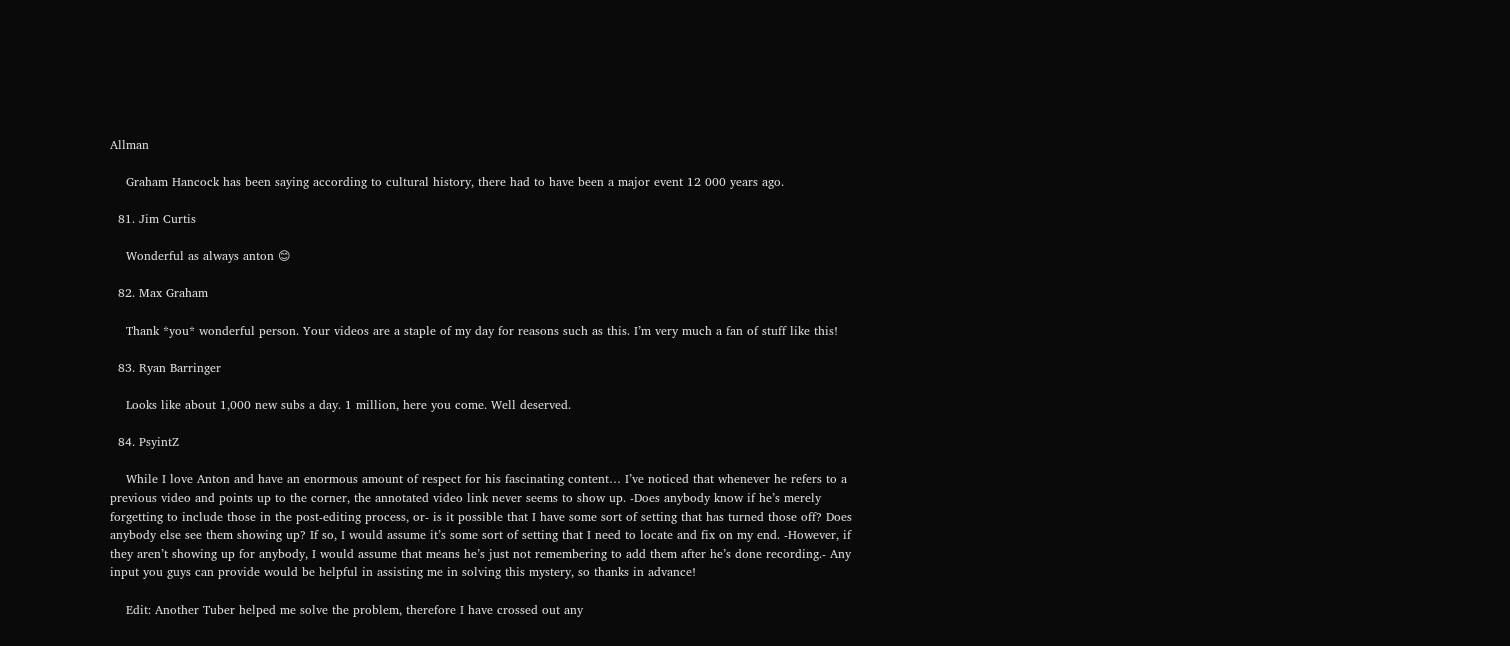Allman

    Graham Hancock has been saying according to cultural history, there had to have been a major event 12 000 years ago.

  81. Jim Curtis

    Wonderful as always anton 😊

  82. Max Graham

    Thank *you* wonderful person. Your videos are a staple of my day for reasons such as this. I’m very much a fan of stuff like this!

  83. Ryan Barringer

    Looks like about 1,000 new subs a day. 1 million, here you come. Well deserved.

  84. PsyintZ

    While I love Anton and have an enormous amount of respect for his fascinating content… I’ve noticed that whenever he refers to a previous video and points up to the corner, the annotated video link never seems to show up. -Does anybody know if he’s merely forgetting to include those in the post-editing process, or- is it possible that I have some sort of setting that has turned those off? Does anybody else see them showing up? If so, I would assume it’s some sort of setting that I need to locate and fix on my end. -However, if they aren’t showing up for anybody, I would assume that means he’s just not remembering to add them after he’s done recording.- Any input you guys can provide would be helpful in assisting me in solving this mystery, so thanks in advance!

    Edit: Another Tuber helped me solve the problem, therefore I have crossed out any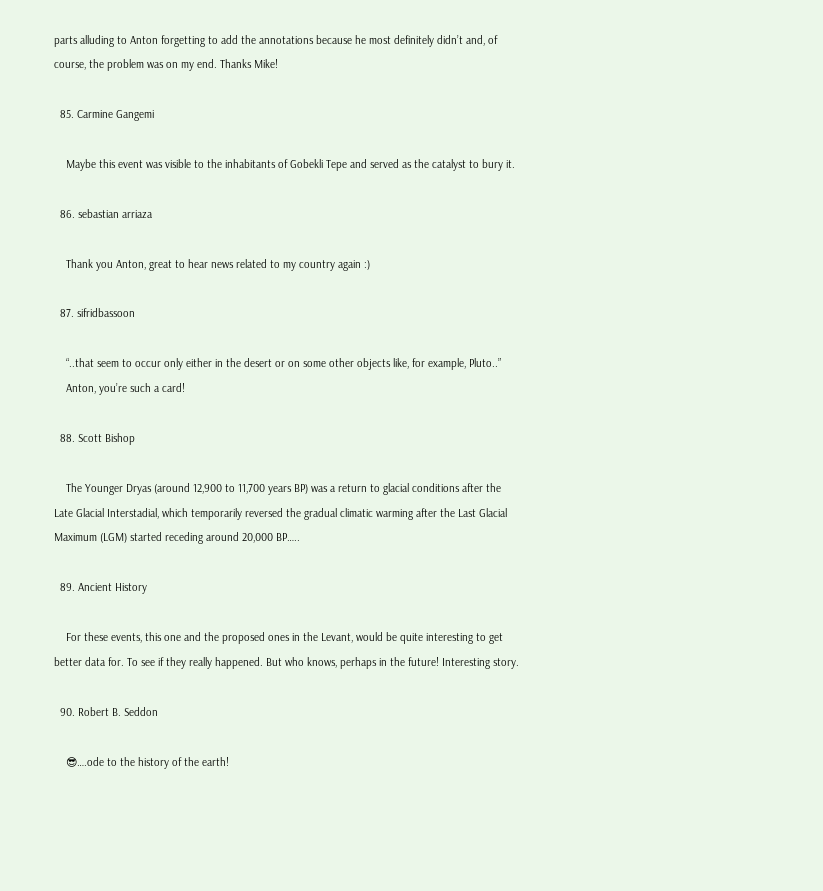parts alluding to Anton forgetting to add the annotations because he most definitely didn’t and, of course, the problem was on my end. Thanks Mike!

  85. Carmine Gangemi

    Maybe this event was visible to the inhabitants of Gobekli Tepe and served as the catalyst to bury it.

  86. sebastian arriaza

    Thank you Anton, great to hear news related to my country again :)

  87. sifridbassoon

    “..that seem to occur only either in the desert or on some other objects like, for example, Pluto..”
    Anton, you’re such a card!

  88. Scott Bishop

    The Younger Dryas (around 12,900 to 11,700 years BP) was a return to glacial conditions after the Late Glacial Interstadial, which temporarily reversed the gradual climatic warming after the Last Glacial Maximum (LGM) started receding around 20,000 BP…..

  89. Ancient History

    For these events, this one and the proposed ones in the Levant, would be quite interesting to get better data for. To see if they really happened. But who knows, perhaps in the future! Interesting story.

  90. Robert B. Seddon

    😎….ode to the history of the earth!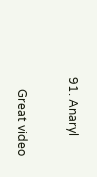91. Anaryl

    Great video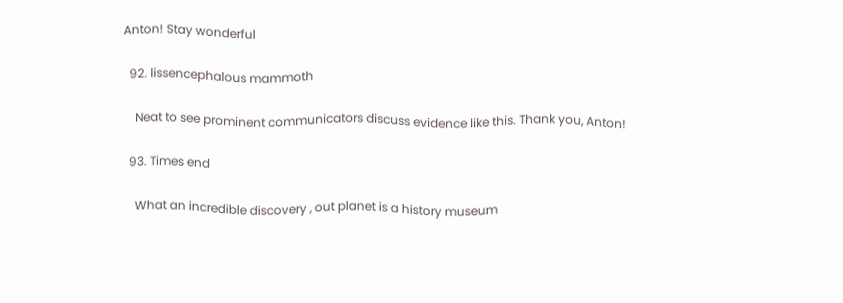Anton! Stay wonderful

  92. lissencephalous mammoth

    Neat to see prominent communicators discuss evidence like this. Thank you, Anton!

  93. Times end

    What an incredible discovery , out planet is a history museum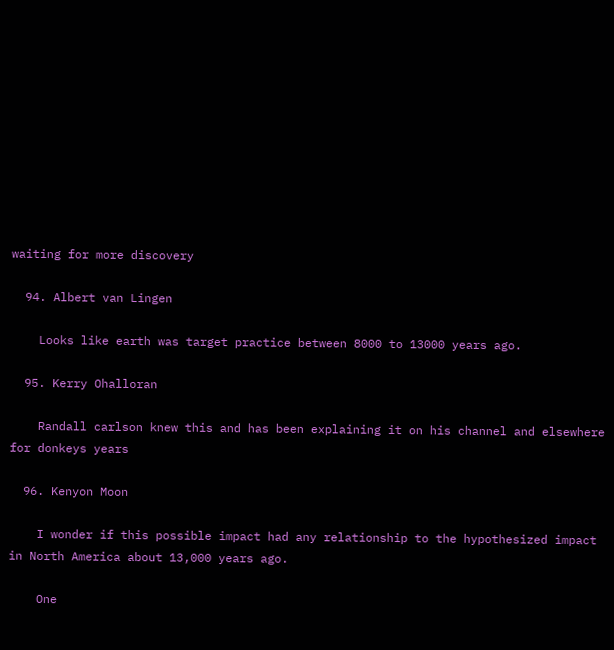waiting for more discovery

  94. Albert van Lingen

    Looks like earth was target practice between 8000 to 13000 years ago.

  95. Kerry Ohalloran

    Randall carlson knew this and has been explaining it on his channel and elsewhere for donkeys years

  96. Kenyon Moon

    I wonder if this possible impact had any relationship to the hypothesized impact in North America about 13,000 years ago.

    One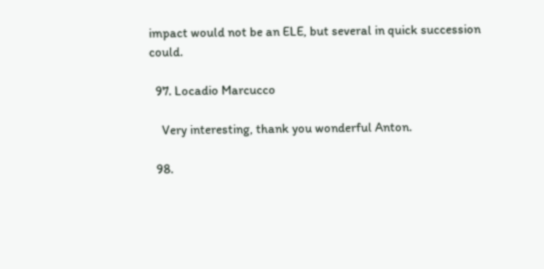impact would not be an ELE, but several in quick succession could.

  97. Locadio Marcucco

    Very interesting, thank you wonderful Anton.

  98.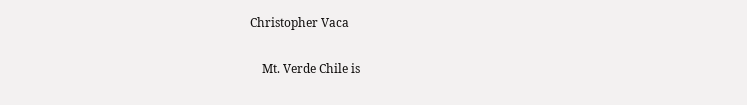Christopher Vaca

    Mt. Verde Chile is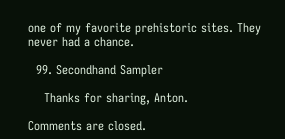one of my favorite prehistoric sites. They never had a chance.

  99. Secondhand Sampler

    Thanks for sharing, Anton.

Comments are closed.